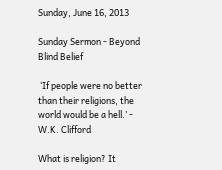Sunday, June 16, 2013

Sunday Sermon - Beyond Blind Belief

 ‘If people were no better than their religions, the world would be a hell.’ - W.K. Clifford

What is religion? It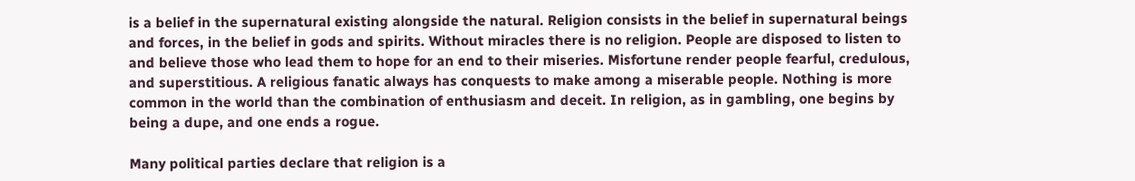is a belief in the supernatural existing alongside the natural. Religion consists in the belief in supernatural beings and forces, in the belief in gods and spirits. Without miracles there is no religion. People are disposed to listen to and believe those who lead them to hope for an end to their miseries. Misfortune render people fearful, credulous, and superstitious. A religious fanatic always has conquests to make among a miserable people. Nothing is more common in the world than the combination of enthusiasm and deceit. In religion, as in gambling, one begins by being a dupe, and one ends a rogue.

Many political parties declare that religion is a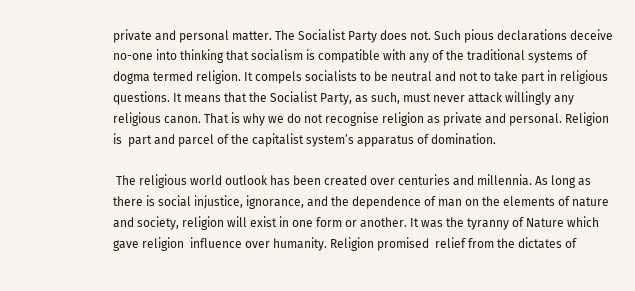private and personal matter. The Socialist Party does not. Such pious declarations deceive no-one into thinking that socialism is compatible with any of the traditional systems of dogma termed religion. It compels socialists to be neutral and not to take part in religious questions. It means that the Socialist Party, as such, must never attack willingly any religious canon. That is why we do not recognise religion as private and personal. Religion is  part and parcel of the capitalist system’s apparatus of domination.

 The religious world outlook has been created over centuries and millennia. As long as there is social injustice, ignorance, and the dependence of man on the elements of nature and society, religion will exist in one form or another. It was the tyranny of Nature which gave religion  influence over humanity. Religion promised  relief from the dictates of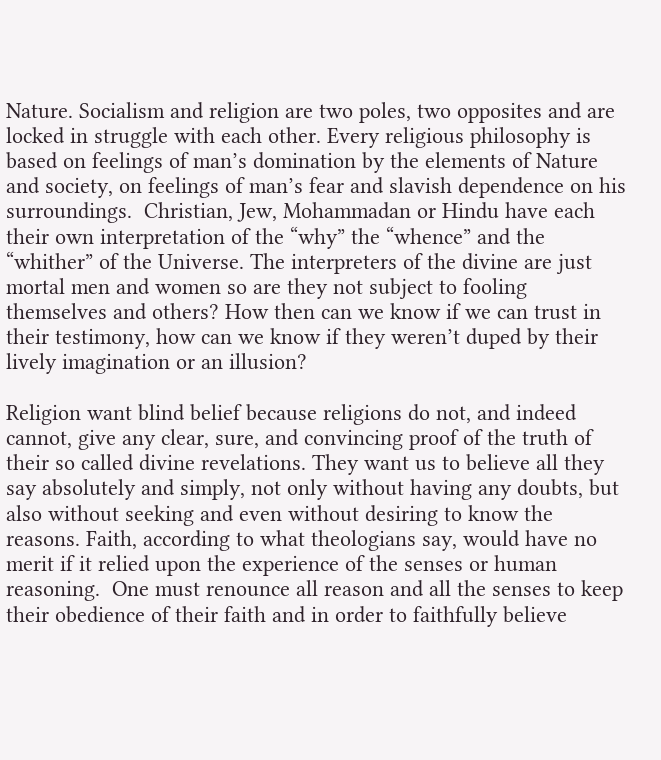Nature. Socialism and religion are two poles, two opposites and are locked in struggle with each other. Every religious philosophy is based on feelings of man’s domination by the elements of Nature and society, on feelings of man’s fear and slavish dependence on his surroundings.  Christian, Jew, Mohammadan or Hindu have each their own interpretation of the “why” the “whence” and the “whither” of the Universe. The interpreters of the divine are just mortal men and women so are they not subject to fooling themselves and others? How then can we know if we can trust in their testimony, how can we know if they weren’t duped by their lively imagination or an illusion?

Religion want blind belief because religions do not, and indeed cannot, give any clear, sure, and convincing proof of the truth of their so called divine revelations. They want us to believe all they say absolutely and simply, not only without having any doubts, but also without seeking and even without desiring to know the reasons. Faith, according to what theologians say, would have no merit if it relied upon the experience of the senses or human reasoning.  One must renounce all reason and all the senses to keep their obedience of their faith and in order to faithfully believe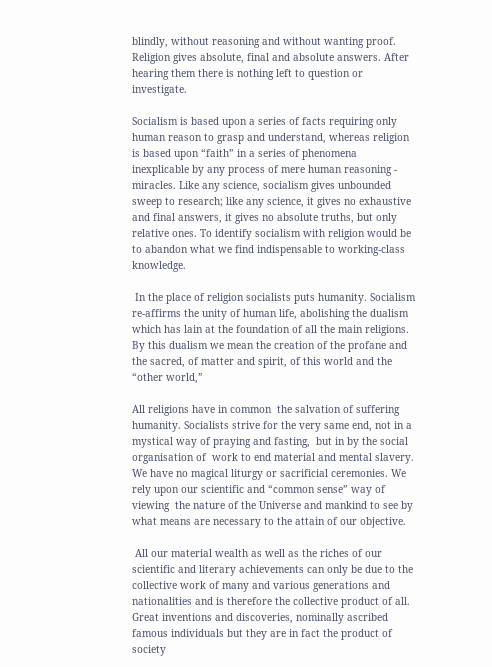blindly, without reasoning and without wanting proof. Religion gives absolute, final and absolute answers. After hearing them there is nothing left to question or investigate.

Socialism is based upon a series of facts requiring only human reason to grasp and understand, whereas religion is based upon “faith” in a series of phenomena inexplicable by any process of mere human reasoning - miracles. Like any science, socialism gives unbounded sweep to research; like any science, it gives no exhaustive and final answers, it gives no absolute truths, but only relative ones. To identify socialism with religion would be to abandon what we find indispensable to working-class knowledge.

 In the place of religion socialists puts humanity. Socialism re-affirms the unity of human life, abolishing the dualism which has lain at the foundation of all the main religions. By this dualism we mean the creation of the profane and the sacred, of matter and spirit, of this world and the “other world,”

All religions have in common  the salvation of suffering humanity. Socialists strive for the very same end, not in a mystical way of praying and fasting,  but in by the social organisation of  work to end material and mental slavery.  We have no magical liturgy or sacrificial ceremonies. We rely upon our scientific and “common sense” way of viewing  the nature of the Universe and mankind to see by what means are necessary to the attain of our objective.

 All our material wealth as well as the riches of our scientific and literary achievements can only be due to the collective work of many and various generations and nationalities and is therefore the collective product of all. Great inventions and discoveries, nominally ascribed  famous individuals but they are in fact the product of society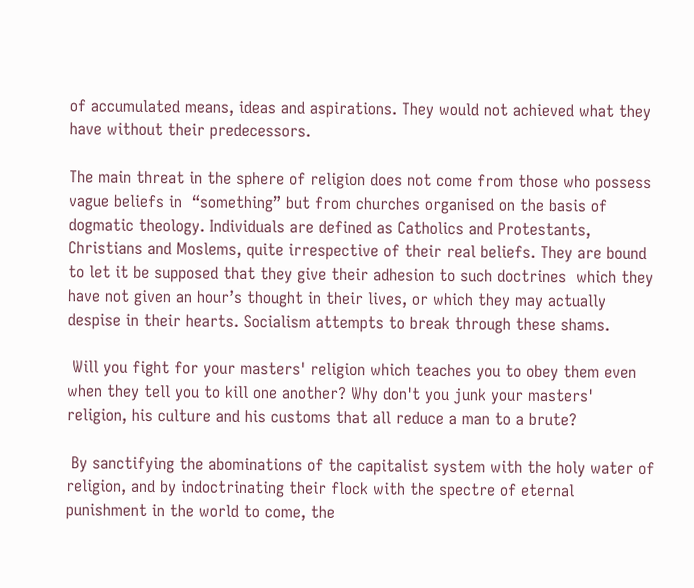of accumulated means, ideas and aspirations. They would not achieved what they have without their predecessors.

The main threat in the sphere of religion does not come from those who possess vague beliefs in  “something” but from churches organised on the basis of dogmatic theology. Individuals are defined as Catholics and Protestants, Christians and Moslems, quite irrespective of their real beliefs. They are bound to let it be supposed that they give their adhesion to such doctrines  which they have not given an hour’s thought in their lives, or which they may actually despise in their hearts. Socialism attempts to break through these shams.

 Will you fight for your masters' religion which teaches you to obey them even when they tell you to kill one another? Why don't you junk your masters' religion, his culture and his customs that all reduce a man to a brute?

 By sanctifying the abominations of the capitalist system with the holy water of religion, and by indoctrinating their flock with the spectre of eternal punishment in the world to come, the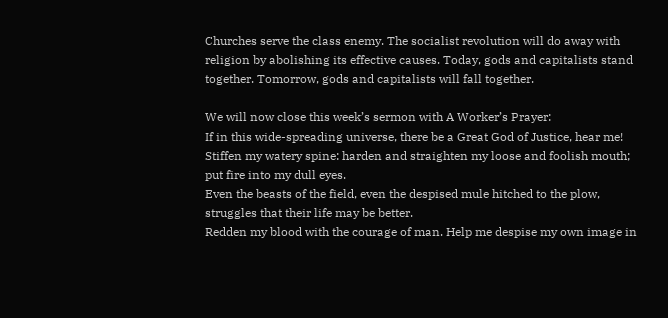Churches serve the class enemy. The socialist revolution will do away with religion by abolishing its effective causes. Today, gods and capitalists stand together. Tomorrow, gods and capitalists will fall together.

We will now close this week’s sermon with A Worker’s Prayer:
If in this wide-spreading universe, there be a Great God of Justice, hear me!
Stiffen my watery spine: harden and straighten my loose and foolish mouth; put fire into my dull eyes.
Even the beasts of the field, even the despised mule hitched to the plow, struggles that their life may be better.
Redden my blood with the courage of man. Help me despise my own image in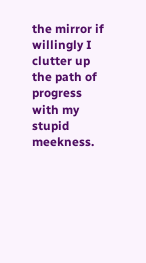the mirror if willingly I clutter up the path of progress with my stupid meekness.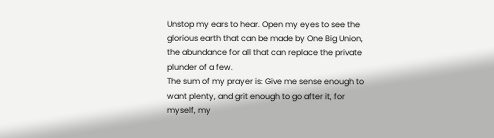Unstop my ears to hear. Open my eyes to see the glorious earth that can be made by One Big Union, the abundance for all that can replace the private plunder of a few.
The sum of my prayer is: Give me sense enough to want plenty, and grit enough to go after it, for myself, my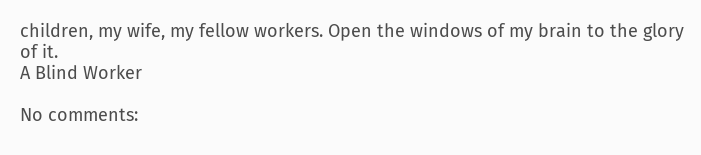children, my wife, my fellow workers. Open the windows of my brain to the glory of it.
A Blind Worker

No comments: